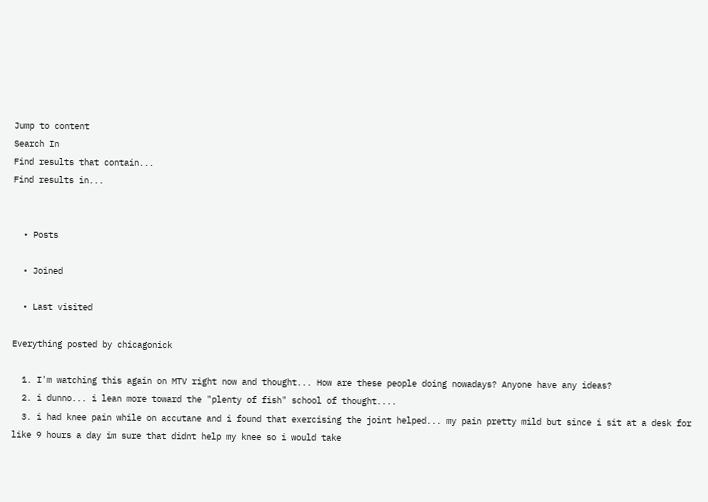Jump to content
Search In
Find results that contain...
Find results in...


  • Posts

  • Joined

  • Last visited

Everything posted by chicagonick

  1. I'm watching this again on MTV right now and thought... How are these people doing nowadays? Anyone have any ideas?
  2. i dunno... i lean more toward the "plenty of fish" school of thought....
  3. i had knee pain while on accutane and i found that exercising the joint helped... my pain pretty mild but since i sit at a desk for like 9 hours a day im sure that didnt help my knee so i would take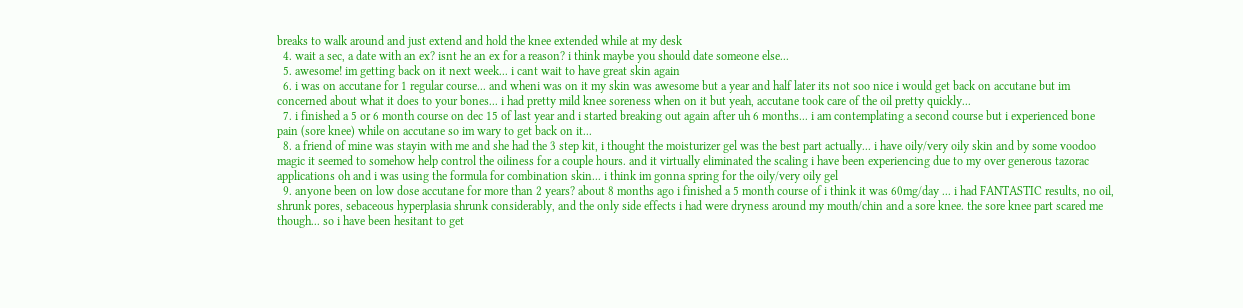breaks to walk around and just extend and hold the knee extended while at my desk
  4. wait a sec, a date with an ex? isnt he an ex for a reason? i think maybe you should date someone else...
  5. awesome! im getting back on it next week... i cant wait to have great skin again
  6. i was on accutane for 1 regular course... and wheni was on it my skin was awesome but a year and half later its not soo nice i would get back on accutane but im concerned about what it does to your bones... i had pretty mild knee soreness when on it but yeah, accutane took care of the oil pretty quickly...
  7. i finished a 5 or 6 month course on dec 15 of last year and i started breaking out again after uh 6 months... i am contemplating a second course but i experienced bone pain (sore knee) while on accutane so im wary to get back on it...
  8. a friend of mine was stayin with me and she had the 3 step kit, i thought the moisturizer gel was the best part actually... i have oily/very oily skin and by some voodoo magic it seemed to somehow help control the oiliness for a couple hours. and it virtually eliminated the scaling i have been experiencing due to my over generous tazorac applications oh and i was using the formula for combination skin... i think im gonna spring for the oily/very oily gel
  9. anyone been on low dose accutane for more than 2 years? about 8 months ago i finished a 5 month course of i think it was 60mg/day ... i had FANTASTIC results, no oil, shrunk pores, sebaceous hyperplasia shrunk considerably, and the only side effects i had were dryness around my mouth/chin and a sore knee. the sore knee part scared me though... so i have been hesitant to get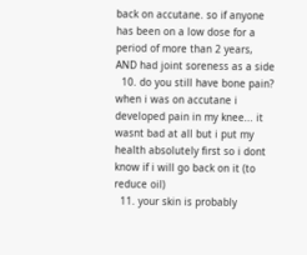back on accutane. so if anyone has been on a low dose for a period of more than 2 years, AND had joint soreness as a side
  10. do you still have bone pain? when i was on accutane i developed pain in my knee... it wasnt bad at all but i put my health absolutely first so i dont know if i will go back on it (to reduce oil)
  11. your skin is probably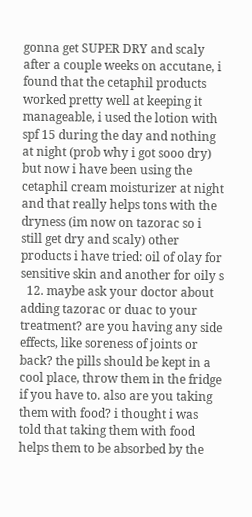gonna get SUPER DRY and scaly after a couple weeks on accutane, i found that the cetaphil products worked pretty well at keeping it manageable, i used the lotion with spf 15 during the day and nothing at night (prob why i got sooo dry) but now i have been using the cetaphil cream moisturizer at night and that really helps tons with the dryness (im now on tazorac so i still get dry and scaly) other products i have tried: oil of olay for sensitive skin and another for oily s
  12. maybe ask your doctor about adding tazorac or duac to your treatment? are you having any side effects, like soreness of joints or back? the pills should be kept in a cool place, throw them in the fridge if you have to. also are you taking them with food? i thought i was told that taking them with food helps them to be absorbed by the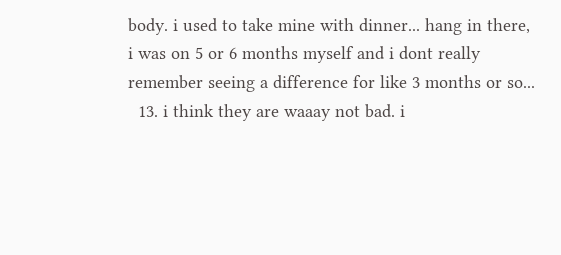body. i used to take mine with dinner... hang in there, i was on 5 or 6 months myself and i dont really remember seeing a difference for like 3 months or so...
  13. i think they are waaay not bad. i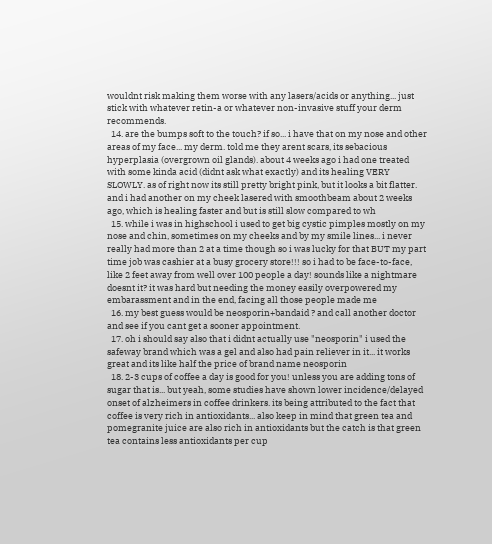wouldnt risk making them worse with any lasers/acids or anything... just stick with whatever retin-a or whatever non-invasive stuff your derm recommends.
  14. are the bumps soft to the touch? if so... i have that on my nose and other areas of my face... my derm. told me they arent scars, its sebacious hyperplasia (overgrown oil glands). about 4 weeks ago i had one treated with some kinda acid (didnt ask what exactly) and its healing VERY SLOWLY. as of right now its still pretty bright pink, but it looks a bit flatter. and i had another on my cheek lasered with smoothbeam about 2 weeks ago, which is healing faster and but is still slow compared to wh
  15. while i was in highschool i used to get big cystic pimples mostly on my nose and chin, sometimes on my cheeks and by my smile lines... i never really had more than 2 at a time though so i was lucky for that BUT my part time job was cashier at a busy grocery store!!! so i had to be face-to-face, like 2 feet away from well over 100 people a day! sounds like a nightmare doesnt it? it was hard but needing the money easily overpowered my embarassment and in the end, facing all those people made me
  16. my best guess would be neosporin+bandaid ? and call another doctor and see if you cant get a sooner appointment.
  17. oh i should say also that i didnt actually use "neosporin" i used the safeway brand which was a gel and also had pain reliever in it... it works great and its like half the price of brand name neosporin
  18. 2-3 cups of coffee a day is good for you! unless you are adding tons of sugar that is... but yeah, some studies have shown lower incidence/delayed onset of alzheimers in coffee drinkers. its being attributed to the fact that coffee is very rich in antioxidants... also keep in mind that green tea and pomegranite juice are also rich in antioxidants but the catch is that green tea contains less antioxidants per cup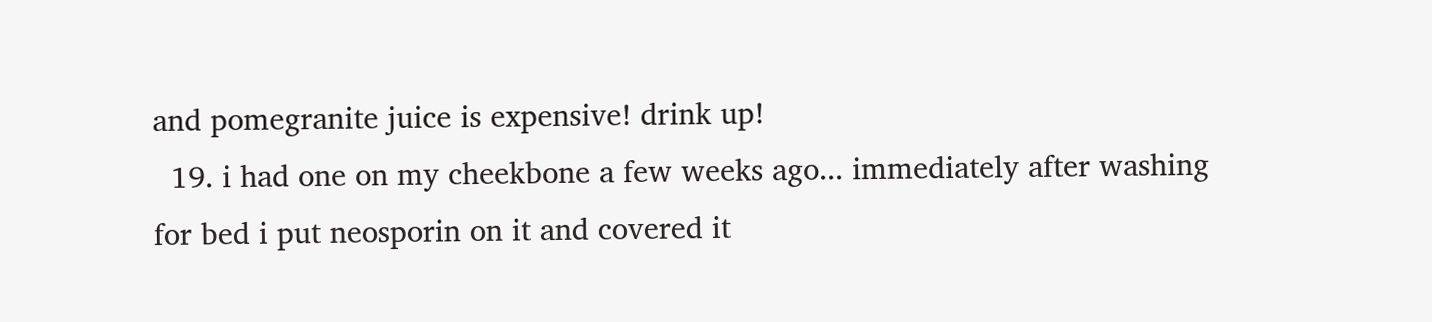and pomegranite juice is expensive! drink up!
  19. i had one on my cheekbone a few weeks ago... immediately after washing for bed i put neosporin on it and covered it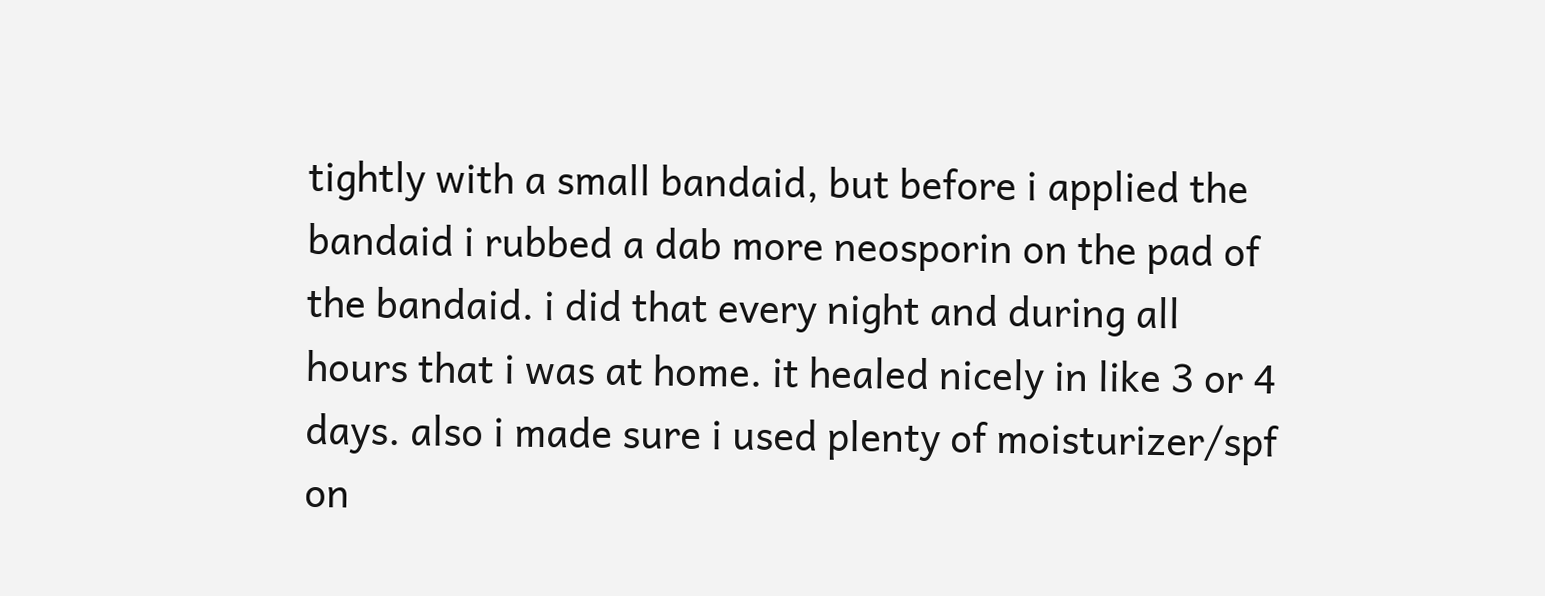tightly with a small bandaid, but before i applied the bandaid i rubbed a dab more neosporin on the pad of the bandaid. i did that every night and during all hours that i was at home. it healed nicely in like 3 or 4 days. also i made sure i used plenty of moisturizer/spf on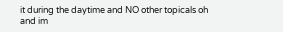it during the daytime and NO other topicals oh and im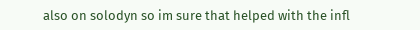also on solodyn so im sure that helped with the infl